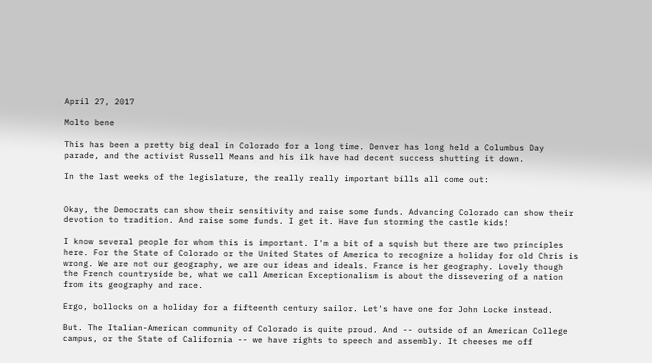April 27, 2017

Molto bene

This has been a pretty big deal in Colorado for a long time. Denver has long held a Columbus Day parade, and the activist Russell Means and his ilk have had decent success shutting it down.

In the last weeks of the legislature, the really really important bills all come out:


Okay, the Democrats can show their sensitivity and raise some funds. Advancing Colorado can show their devotion to tradition. And raise some funds. I get it. Have fun storming the castle kids!

I know several people for whom this is important. I'm a bit of a squish but there are two principles here. For the State of Colorado or the United States of America to recognize a holiday for old Chris is wrong. We are not our geography, we are our ideas and ideals. France is her geography. Lovely though the French countryside be, what we call American Exceptionalism is about the dissevering of a nation from its geography and race.

Ergo, bollocks on a holiday for a fifteenth century sailor. Let's have one for John Locke instead.

But. The Italian-American community of Colorado is quite proud. And -- outside of an American College campus, or the State of California -- we have rights to speech and assembly. It cheeses me off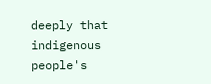deeply that indigenous people's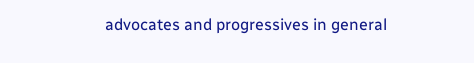advocates and progressives in general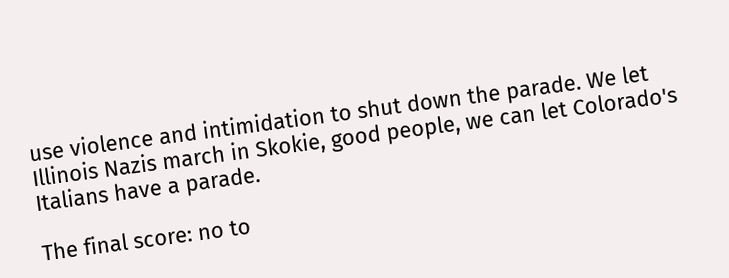use violence and intimidation to shut down the parade. We let Illinois Nazis march in Skokie, good people, we can let Colorado's Italians have a parade.

The final score: no to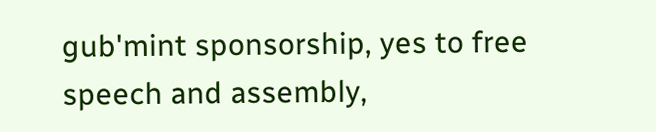gub'mint sponsorship, yes to free speech and assembly,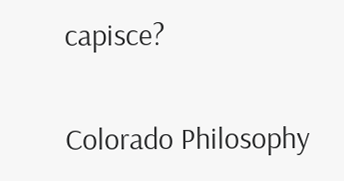capisce?

Colorado Philosophy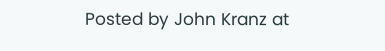Posted by John Kranz at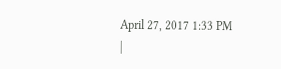April 27, 2017 1:33 PM
|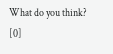What do you think? [0]